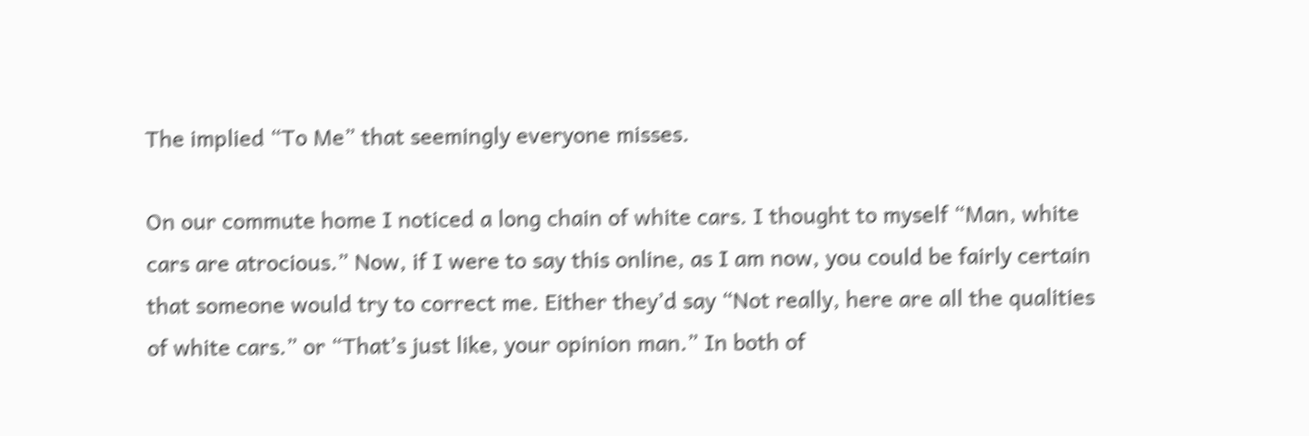The implied “To Me” that seemingly everyone misses.

On our commute home I noticed a long chain of white cars. I thought to myself “Man, white cars are atrocious.” Now, if I were to say this online, as I am now, you could be fairly certain that someone would try to correct me. Either they’d say “Not really, here are all the qualities of white cars.” or “That’s just like, your opinion man.” In both of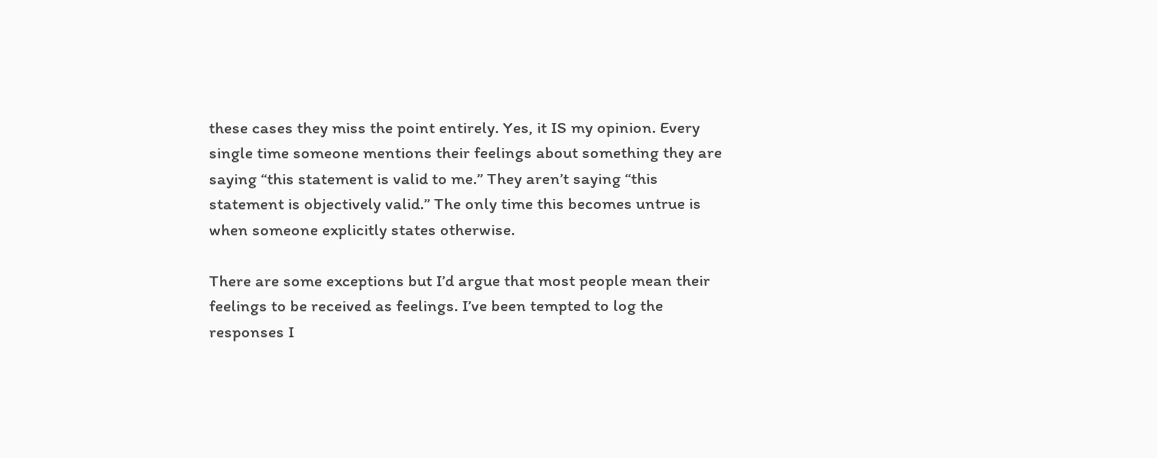these cases they miss the point entirely. Yes, it IS my opinion. Every single time someone mentions their feelings about something they are saying “this statement is valid to me.” They aren’t saying “this statement is objectively valid.” The only time this becomes untrue is when someone explicitly states otherwise.

There are some exceptions but I’d argue that most people mean their feelings to be received as feelings. I’ve been tempted to log the responses I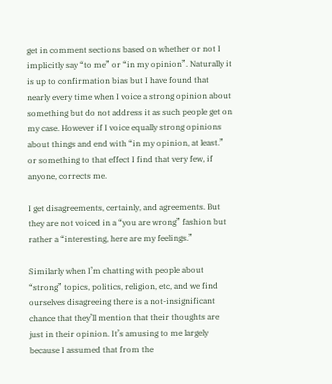get in comment sections based on whether or not I implicitly say “to me” or “in my opinion”. Naturally it is up to confirmation bias but I have found that nearly every time when I voice a strong opinion about something but do not address it as such people get on my case. However if I voice equally strong opinions about things and end with “in my opinion, at least.” or something to that effect I find that very few, if anyone, corrects me.

I get disagreements, certainly, and agreements. But they are not voiced in a “you are wrong” fashion but rather a “interesting, here are my feelings.”

Similarly when I’m chatting with people about “strong” topics, politics, religion, etc, and we find ourselves disagreeing there is a not-insignificant chance that they’ll mention that their thoughts are just in their opinion. It’s amusing to me largely because I assumed that from the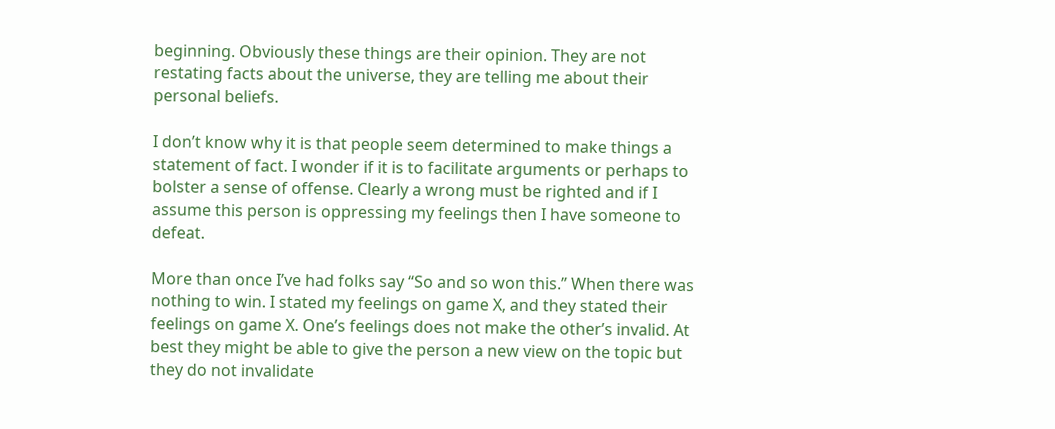beginning. Obviously these things are their opinion. They are not restating facts about the universe, they are telling me about their personal beliefs.

I don’t know why it is that people seem determined to make things a statement of fact. I wonder if it is to facilitate arguments or perhaps to bolster a sense of offense. Clearly a wrong must be righted and if I assume this person is oppressing my feelings then I have someone to defeat.

More than once I’ve had folks say “So and so won this.” When there was nothing to win. I stated my feelings on game X, and they stated their feelings on game X. One’s feelings does not make the other’s invalid. At best they might be able to give the person a new view on the topic but they do not invalidate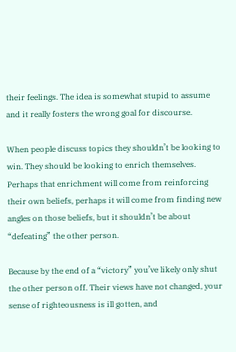their feelings. The idea is somewhat stupid to assume and it really fosters the wrong goal for discourse.

When people discuss topics they shouldn’t be looking to win. They should be looking to enrich themselves. Perhaps that enrichment will come from reinforcing their own beliefs, perhaps it will come from finding new angles on those beliefs, but it shouldn’t be about “defeating” the other person.

Because by the end of a “victory” you’ve likely only shut the other person off. Their views have not changed, your sense of righteousness is ill gotten, and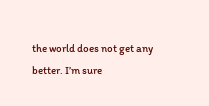the world does not get any better. I’m sure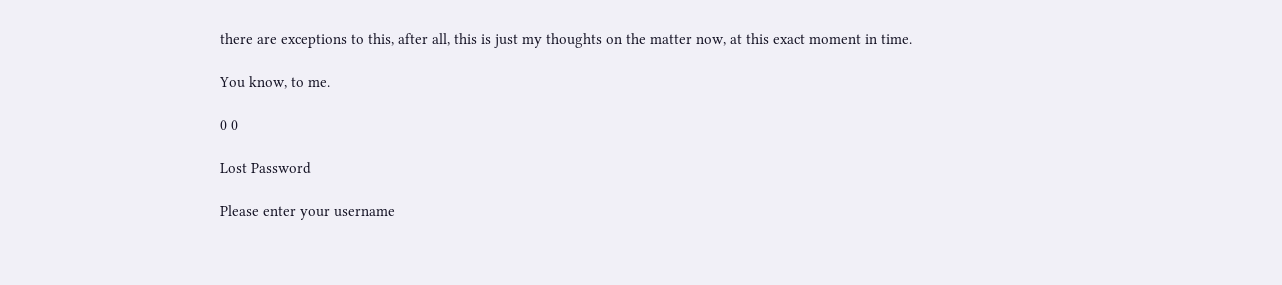there are exceptions to this, after all, this is just my thoughts on the matter now, at this exact moment in time.

You know, to me.

0 0

Lost Password

Please enter your username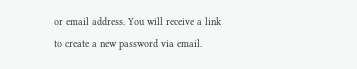or email address. You will receive a link to create a new password via email.